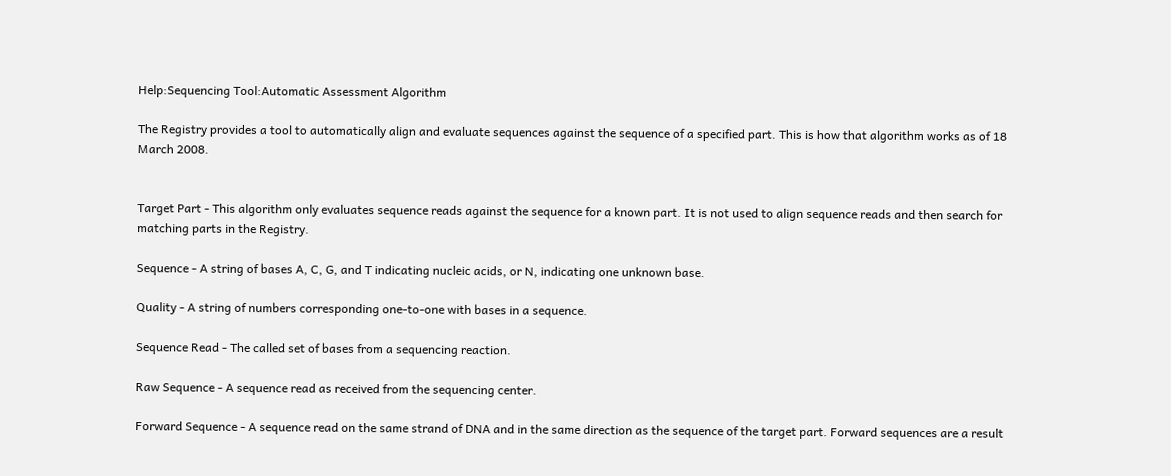Help:Sequencing Tool:Automatic Assessment Algorithm

The Registry provides a tool to automatically align and evaluate sequences against the sequence of a specified part. This is how that algorithm works as of 18 March 2008.


Target Part - This algorithm only evaluates sequence reads against the sequence for a known part. It is not used to align sequence reads and then search for matching parts in the Registry.

Sequence - A string of bases A, C, G, and T indicating nucleic acids, or N, indicating one unknown base.

Quality - A string of numbers corresponding one-to-one with bases in a sequence.

Sequence Read - The called set of bases from a sequencing reaction.

Raw Sequence - A sequence read as received from the sequencing center.

Forward Sequence - A sequence read on the same strand of DNA and in the same direction as the sequence of the target part. Forward sequences are a result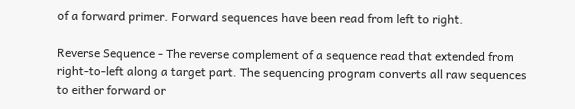of a forward primer. Forward sequences have been read from left to right.

Reverse Sequence - The reverse complement of a sequence read that extended from right-to-left along a target part. The sequencing program converts all raw sequences to either forward or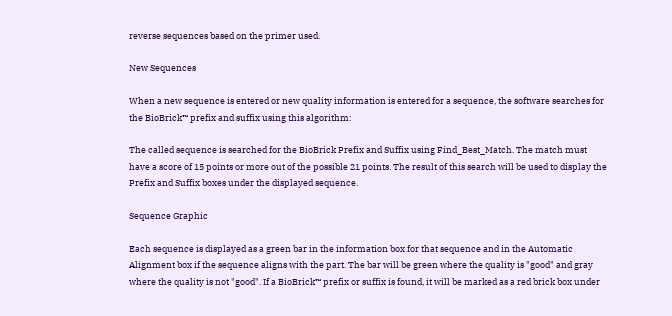reverse sequences based on the primer used.

New Sequences

When a new sequence is entered or new quality information is entered for a sequence, the software searches for the BioBrick™ prefix and suffix using this algorithm:

The called sequence is searched for the BioBrick Prefix and Suffix using Find_Best_Match. The match must have a score of 15 points or more out of the possible 21 points. The result of this search will be used to display the Prefix and Suffix boxes under the displayed sequence.

Sequence Graphic

Each sequence is displayed as a green bar in the information box for that sequence and in the Automatic Alignment box if the sequence aligns with the part. The bar will be green where the quality is "good" and gray where the quality is not "good". If a BioBrick™ prefix or suffix is found, it will be marked as a red brick box under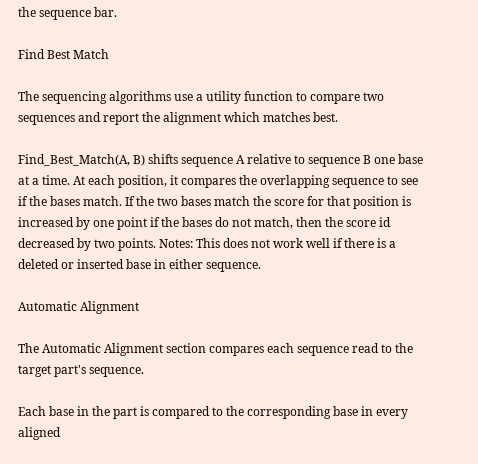the sequence bar.

Find Best Match

The sequencing algorithms use a utility function to compare two sequences and report the alignment which matches best.

Find_Best_Match(A, B) shifts sequence A relative to sequence B one base at a time. At each position, it compares the overlapping sequence to see if the bases match. If the two bases match the score for that position is increased by one point if the bases do not match, then the score id decreased by two points. Notes: This does not work well if there is a deleted or inserted base in either sequence.

Automatic Alignment

The Automatic Alignment section compares each sequence read to the target part's sequence.

Each base in the part is compared to the corresponding base in every aligned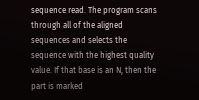sequence read. The program scans through all of the aligned sequences and selects the sequence with the highest quality value. If that base is an N, then the part is marked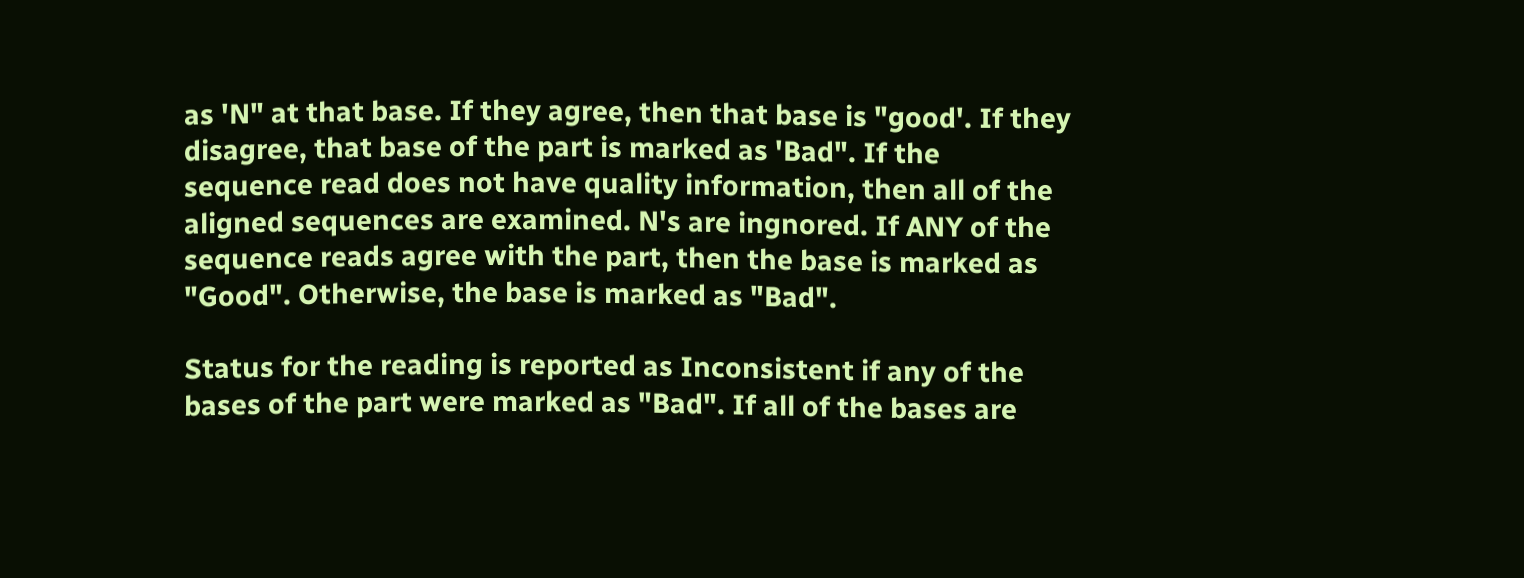as 'N" at that base. If they agree, then that base is "good'. If they disagree, that base of the part is marked as 'Bad". If the sequence read does not have quality information, then all of the aligned sequences are examined. N's are ingnored. If ANY of the sequence reads agree with the part, then the base is marked as "Good". Otherwise, the base is marked as "Bad".

Status for the reading is reported as Inconsistent if any of the bases of the part were marked as "Bad". If all of the bases are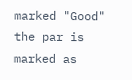marked "Good" the par is marked as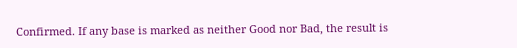Confirmed. If any base is marked as neither Good nor Bad, the result is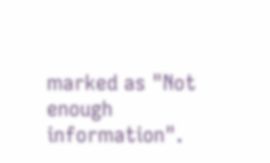marked as "Not enough information".